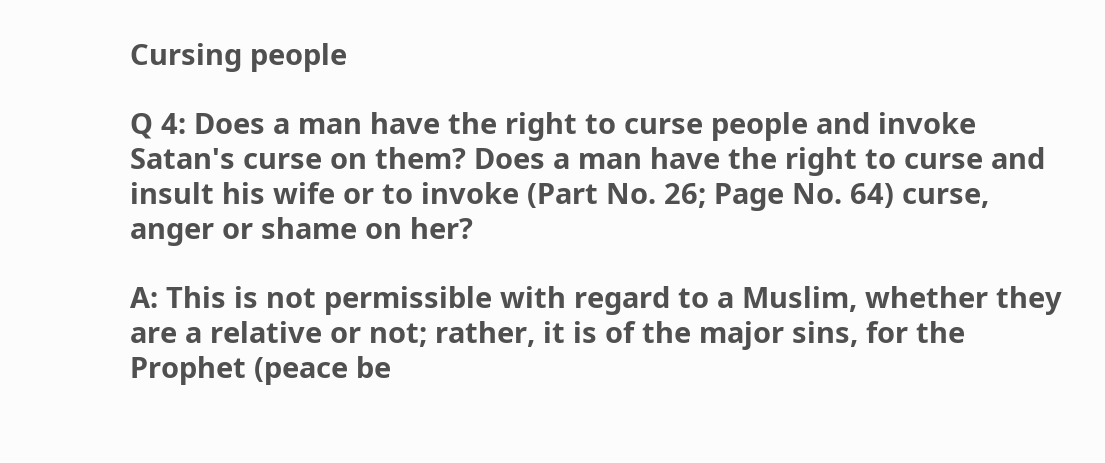Cursing people

Q 4: Does a man have the right to curse people and invoke Satan's curse on them? Does a man have the right to curse and insult his wife or to invoke (Part No. 26; Page No. 64) curse, anger or shame on her?

A: This is not permissible with regard to a Muslim, whether they are a relative or not; rather, it is of the major sins, for the Prophet (peace be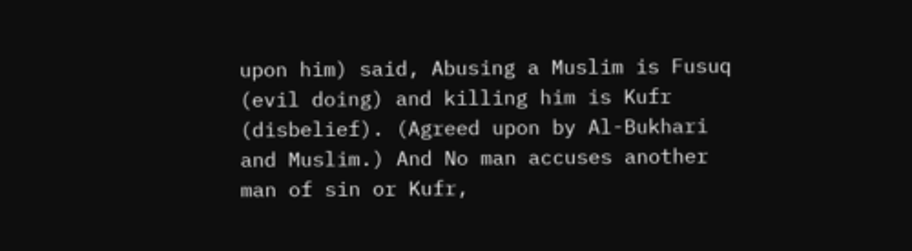upon him) said, Abusing a Muslim is Fusuq (evil doing) and killing him is Kufr (disbelief). (Agreed upon by Al-Bukhari and Muslim.) And No man accuses another man of sin or Kufr,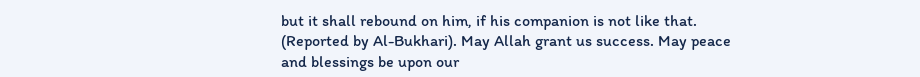but it shall rebound on him, if his companion is not like that. (Reported by Al-Bukhari). May Allah grant us success. May peace and blessings be upon our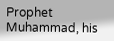Prophet Muhammad, his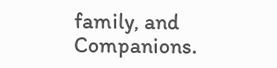family, and Companions.